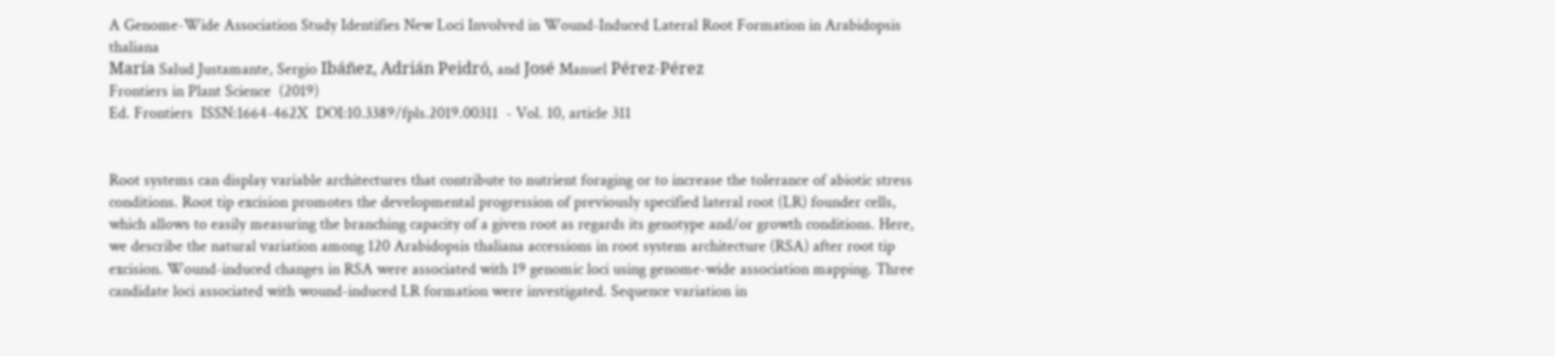A Genome-Wide Association Study Identifies New Loci Involved in Wound-Induced Lateral Root Formation in Arabidopsis thaliana
María Salud Justamante, Sergio Ibáñez, Adrián Peidró, and José Manuel Pérez-Pérez
Frontiers in Plant Science  (2019)
Ed. Frontiers  ISSN:1664-462X  DOI:10.3389/fpls.2019.00311  - Vol. 10, article 311


Root systems can display variable architectures that contribute to nutrient foraging or to increase the tolerance of abiotic stress conditions. Root tip excision promotes the developmental progression of previously specified lateral root (LR) founder cells, which allows to easily measuring the branching capacity of a given root as regards its genotype and/or growth conditions. Here, we describe the natural variation among 120 Arabidopsis thaliana accessions in root system architecture (RSA) after root tip excision. Wound-induced changes in RSA were associated with 19 genomic loci using genome-wide association mapping. Three candidate loci associated with wound-induced LR formation were investigated. Sequence variation in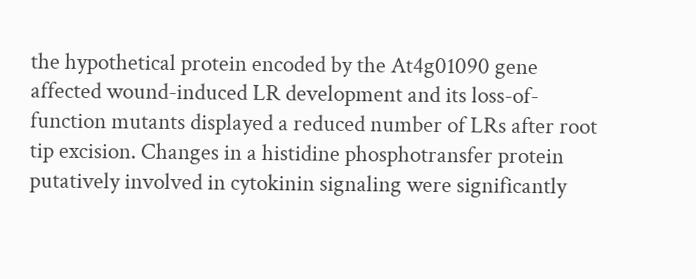the hypothetical protein encoded by the At4g01090 gene affected wound-induced LR development and its loss-of-function mutants displayed a reduced number of LRs after root tip excision. Changes in a histidine phosphotransfer protein putatively involved in cytokinin signaling were significantly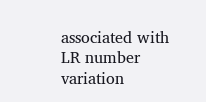associated with LR number variation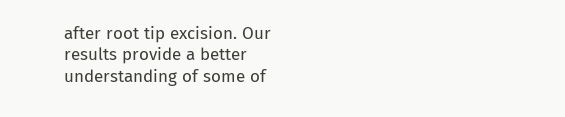after root tip excision. Our results provide a better understanding of some of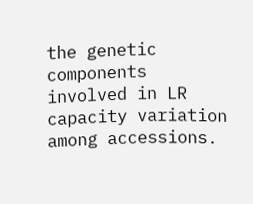the genetic components involved in LR capacity variation among accessions.